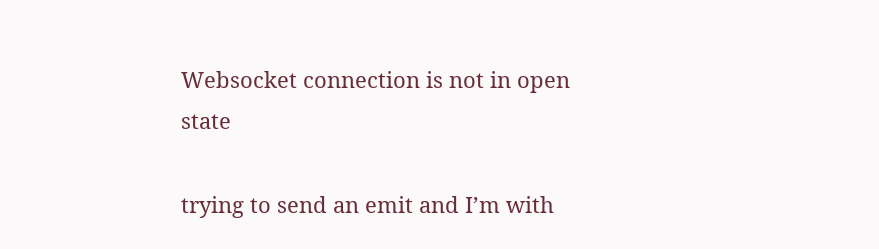Websocket connection is not in open state

trying to send an emit and I’m with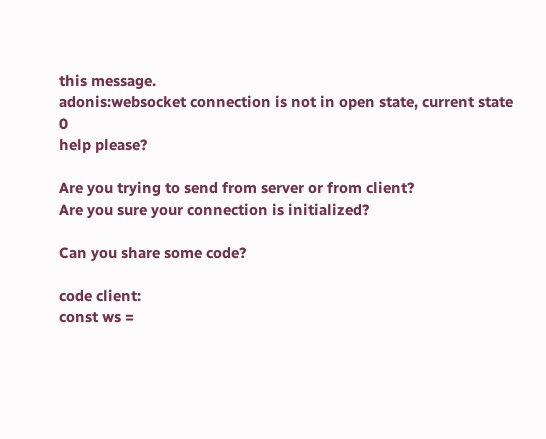this message.
adonis:websocket connection is not in open state, current state 0
help please?

Are you trying to send from server or from client?
Are you sure your connection is initialized?

Can you share some code?

code client:
const ws =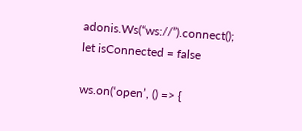adonis.Ws(“ws://”).connect();
let isConnected = false

ws.on(‘open’, () => {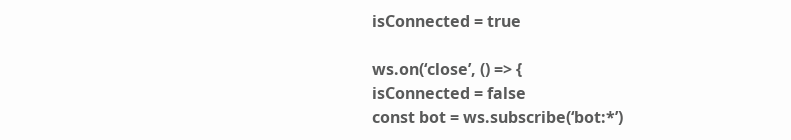isConnected = true

ws.on(‘close’, () => {
isConnected = false
const bot = ws.subscribe(‘bot:*’)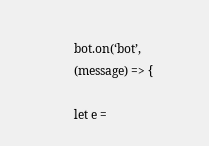bot.on(‘bot’, (message) => {

let e =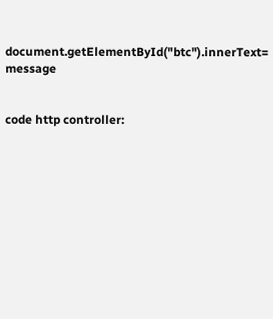document.getElementById("btc").innerText= message


code http controller: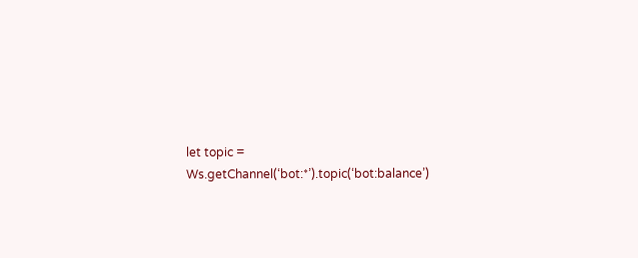let topic = Ws.getChannel(‘bot:*’).topic(‘bot:balance’)